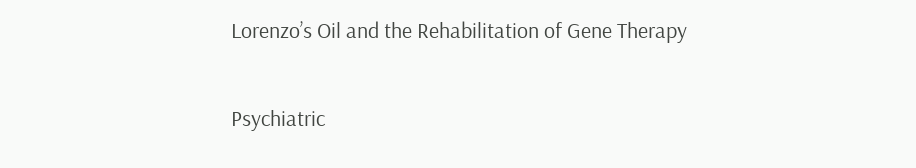Lorenzo’s Oil and the Rehabilitation of Gene Therapy

Psychiatric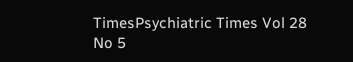TimesPsychiatric Times Vol 28 No 5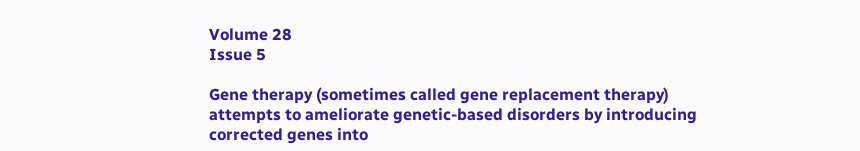Volume 28
Issue 5

Gene therapy (sometimes called gene replacement therapy) attempts to ameliorate genetic-based disorders by introducing corrected genes into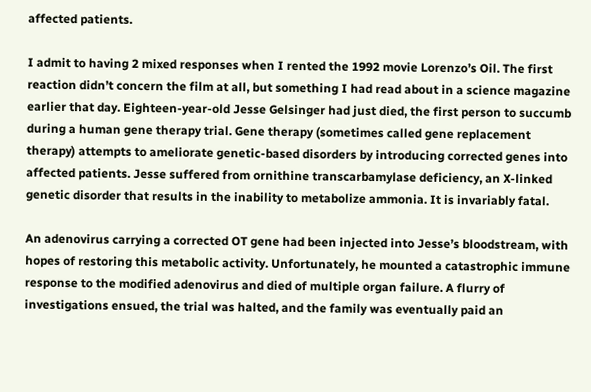affected patients.

I admit to having 2 mixed responses when I rented the 1992 movie Lorenzo’s Oil. The first reaction didn’t concern the film at all, but something I had read about in a science magazine earlier that day. Eighteen-year-old Jesse Gelsinger had just died, the first person to succumb during a human gene therapy trial. Gene therapy (sometimes called gene replacement therapy) attempts to ameliorate genetic-based disorders by introducing corrected genes into affected patients. Jesse suffered from ornithine transcarbamylase deficiency, an X-linked genetic disorder that results in the inability to metabolize ammonia. It is invariably fatal.

An adenovirus carrying a corrected OT gene had been injected into Jesse’s bloodstream, with hopes of restoring this metabolic activity. Unfortunately, he mounted a catastrophic immune response to the modified adenovirus and died of multiple organ failure. A flurry of investigations ensued, the trial was halted, and the family was eventually paid an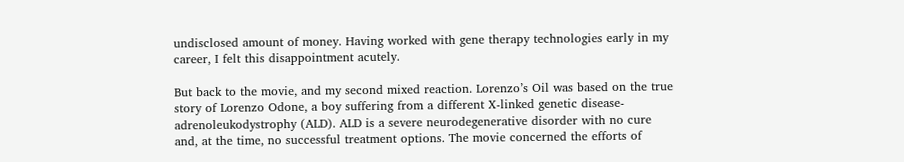undisclosed amount of money. Having worked with gene therapy technologies early in my career, I felt this disappointment acutely.

But back to the movie, and my second mixed reaction. Lorenzo’s Oil was based on the true story of Lorenzo Odone, a boy suffering from a different X-linked genetic disease-adrenoleukodystrophy (ALD). ALD is a severe neurodegenerative disorder with no cure and, at the time, no successful treatment options. The movie concerned the efforts of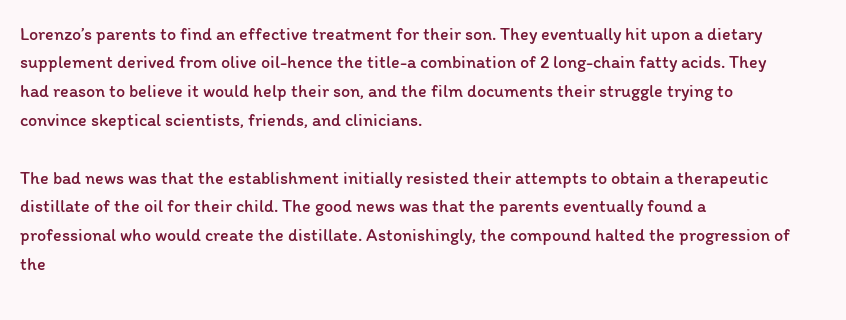Lorenzo’s parents to find an effective treatment for their son. They eventually hit upon a dietary supplement derived from olive oil-hence the title-a combination of 2 long-chain fatty acids. They had reason to believe it would help their son, and the film documents their struggle trying to convince skeptical scientists, friends, and clinicians.

The bad news was that the establishment initially resisted their attempts to obtain a therapeutic distillate of the oil for their child. The good news was that the parents eventually found a professional who would create the distillate. Astonishingly, the compound halted the progression of the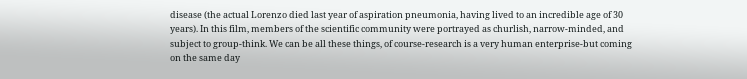disease (the actual Lorenzo died last year of aspiration pneumonia, having lived to an incredible age of 30 years). In this film, members of the scientific community were portrayed as churlish, narrow-minded, and subject to group-think. We can be all these things, of course-research is a very human enterprise-but coming on the same day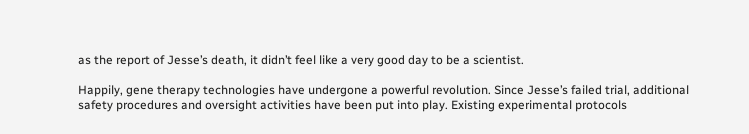as the report of Jesse’s death, it didn’t feel like a very good day to be a scientist.

Happily, gene therapy technologies have undergone a powerful revolution. Since Jesse’s failed trial, additional safety procedures and oversight activities have been put into play. Existing experimental protocols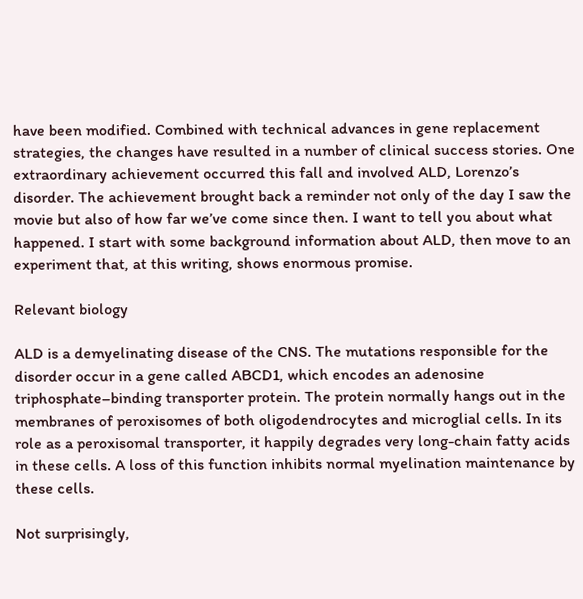have been modified. Combined with technical advances in gene replacement strategies, the changes have resulted in a number of clinical success stories. One extraordinary achievement occurred this fall and involved ALD, Lorenzo’s disorder. The achievement brought back a reminder not only of the day I saw the movie but also of how far we’ve come since then. I want to tell you about what happened. I start with some background information about ALD, then move to an experiment that, at this writing, shows enormous promise.

Relevant biology

ALD is a demyelinating disease of the CNS. The mutations responsible for the disorder occur in a gene called ABCD1, which encodes an adenosine triphosphate–binding transporter protein. The protein normally hangs out in the membranes of peroxisomes of both oligodendrocytes and microglial cells. In its role as a peroxisomal transporter, it happily degrades very long-chain fatty acids in these cells. A loss of this function inhibits normal myelination maintenance by these cells.

Not surprisingly,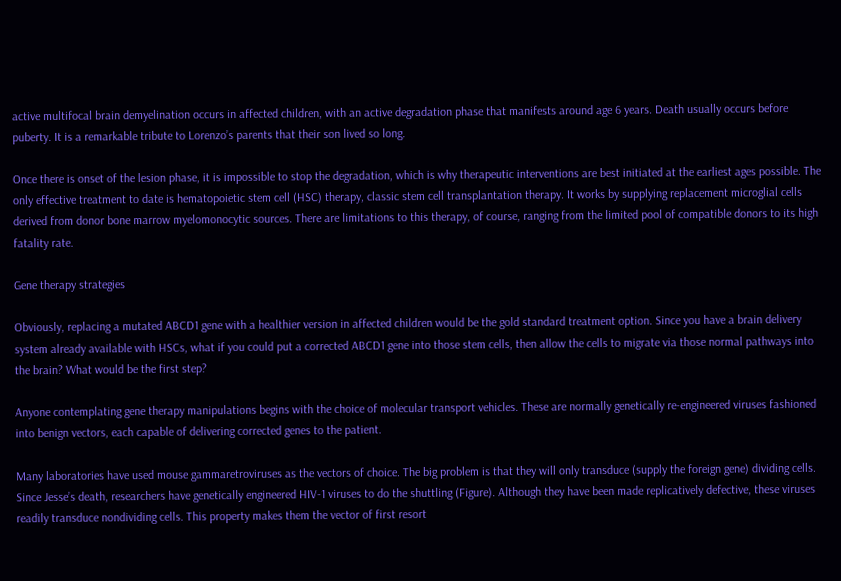active multifocal brain demyelination occurs in affected children, with an active degradation phase that manifests around age 6 years. Death usually occurs before puberty. It is a remarkable tribute to Lorenzo’s parents that their son lived so long.

Once there is onset of the lesion phase, it is impossible to stop the degradation, which is why therapeutic interventions are best initiated at the earliest ages possible. The only effective treatment to date is hematopoietic stem cell (HSC) therapy, classic stem cell transplantation therapy. It works by supplying replacement microglial cells derived from donor bone marrow myelomonocytic sources. There are limitations to this therapy, of course, ranging from the limited pool of compatible donors to its high fatality rate.

Gene therapy strategies

Obviously, replacing a mutated ABCD1 gene with a healthier version in affected children would be the gold standard treatment option. Since you have a brain delivery system already available with HSCs, what if you could put a corrected ABCD1 gene into those stem cells, then allow the cells to migrate via those normal pathways into the brain? What would be the first step?

Anyone contemplating gene therapy manipulations begins with the choice of molecular transport vehicles. These are normally genetically re-engineered viruses fashioned into benign vectors, each capable of delivering corrected genes to the patient.

Many laboratories have used mouse gammaretroviruses as the vectors of choice. The big problem is that they will only transduce (supply the foreign gene) dividing cells. Since Jesse’s death, researchers have genetically engineered HIV-1 viruses to do the shuttling (Figure). Although they have been made replicatively defective, these viruses readily transduce nondividing cells. This property makes them the vector of first resort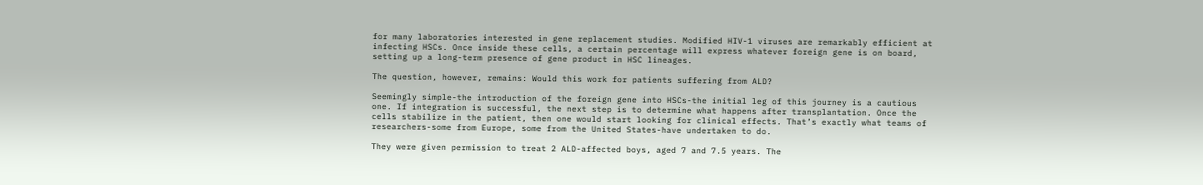for many laboratories interested in gene replacement studies. Modified HIV-1 viruses are remarkably efficient at infecting HSCs. Once inside these cells, a certain percentage will express whatever foreign gene is on board, setting up a long-term presence of gene product in HSC lineages.

The question, however, remains: Would this work for patients suffering from ALD?

Seemingly simple-the introduction of the foreign gene into HSCs-the initial leg of this journey is a cautious one. If integration is successful, the next step is to determine what happens after transplantation. Once the cells stabilize in the patient, then one would start looking for clinical effects. That’s exactly what teams of researchers-some from Europe, some from the United States-have undertaken to do.

They were given permission to treat 2 ALD-affected boys, aged 7 and 7.5 years. The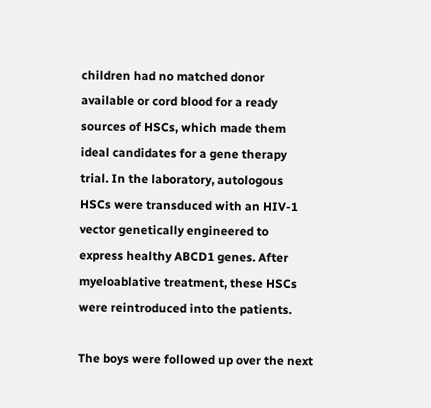children had no matched donor available or cord blood for a ready sources of HSCs, which made them ideal candidates for a gene therapy trial. In the laboratory, autologous HSCs were transduced with an HIV-1 vector genetically engineered to express healthy ABCD1 genes. After myeloablative treatment, these HSCs were reintroduced into the patients.

The boys were followed up over the next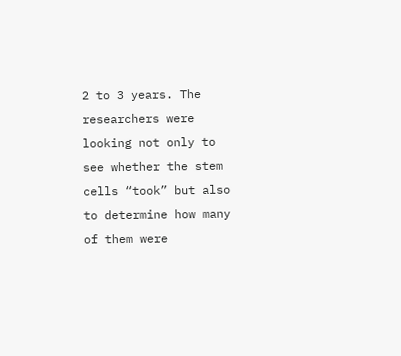2 to 3 years. The researchers were looking not only to see whether the stem cells “took” but also to determine how many of them were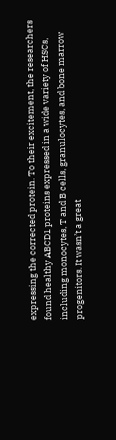expressing the corrected protein. To their excitement, the researchers found healthy ABCD1 proteins expressed in a wide variety of HSCs, including monocytes, T and B cells, granulocytes, and bone marrow progenitors. It wasn’t a great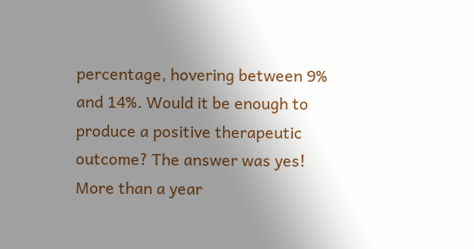percentage, hovering between 9% and 14%. Would it be enough to produce a positive therapeutic outcome? The answer was yes! More than a year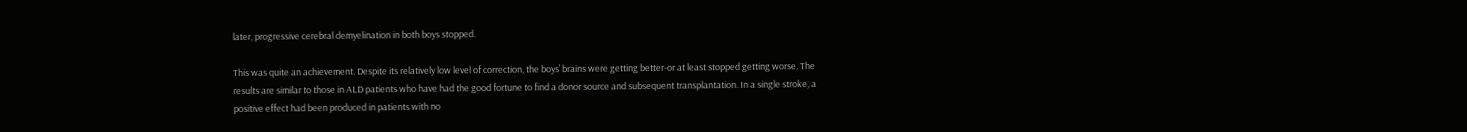later, progressive cerebral demyelination in both boys stopped.

This was quite an achievement. Despite its relatively low level of correction, the boys’ brains were getting better-or at least stopped getting worse. The results are similar to those in ALD patients who have had the good fortune to find a donor source and subsequent transplantation. In a single stroke, a positive effect had been produced in patients with no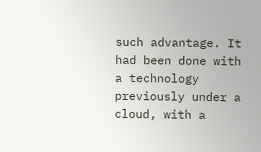such advantage. It had been done with a technology previously under a cloud, with a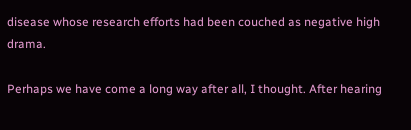disease whose research efforts had been couched as negative high drama.

Perhaps we have come a long way after all, I thought. After hearing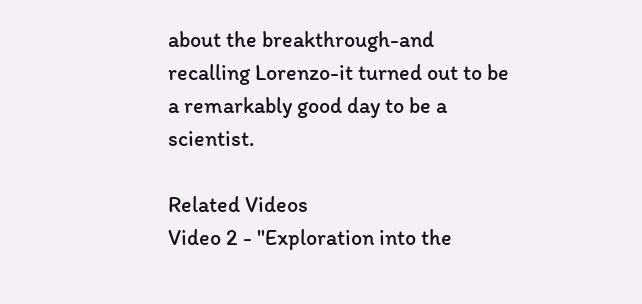about the breakthrough-and recalling Lorenzo-it turned out to be a remarkably good day to be a scientist.

Related Videos
Video 2 - "Exploration into the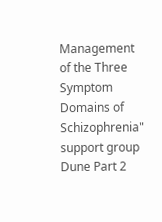Management of the Three Symptom Domains of Schizophrenia"
support group
Dune Part 2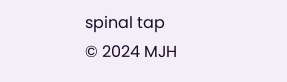spinal tap
© 2024 MJH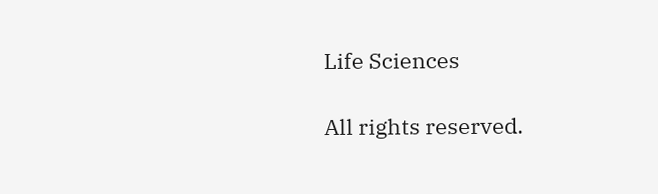Life Sciences

All rights reserved.